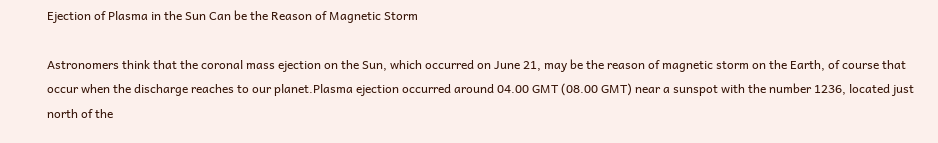Ejection of Plasma in the Sun Can be the Reason of Magnetic Storm

Astronomers think that the coronal mass ejection on the Sun, which occurred on June 21, may be the reason of magnetic storm on the Earth, of course that occur when the discharge reaches to our planet.Plasma ejection occurred around 04.00 GMT (08.00 GMT) near a sunspot with the number 1236, located just north of the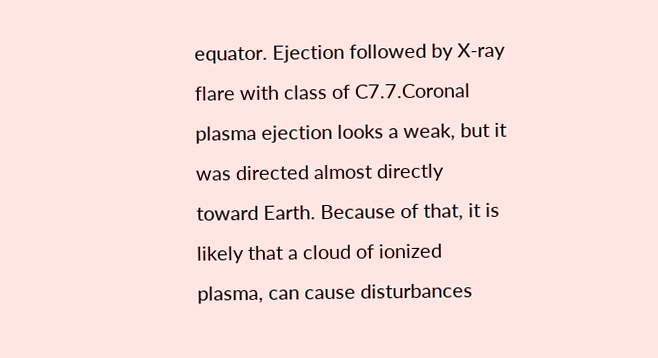equator. Ejection followed by X-ray flare with class of C7.7.Coronal plasma ejection looks a weak, but it was directed almost directly toward Earth. Because of that, it is likely that a cloud of ionized plasma, can cause disturbances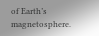of Earth’s magnetosphere.